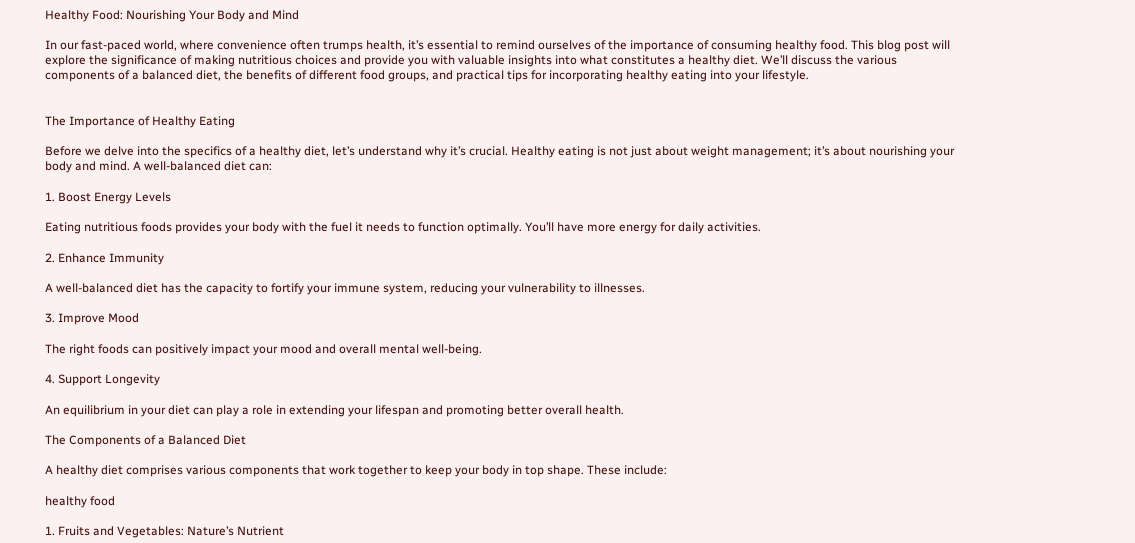Healthy Food: Nourishing Your Body and Mind

In our fast-paced world, where convenience often trumps health, it’s essential to remind ourselves of the importance of consuming healthy food. This blog post will explore the significance of making nutritious choices and provide you with valuable insights into what constitutes a healthy diet. We’ll discuss the various components of a balanced diet, the benefits of different food groups, and practical tips for incorporating healthy eating into your lifestyle.


The Importance of Healthy Eating

Before we delve into the specifics of a healthy diet, let’s understand why it’s crucial. Healthy eating is not just about weight management; it’s about nourishing your body and mind. A well-balanced diet can:

1. Boost Energy Levels

Eating nutritious foods provides your body with the fuel it needs to function optimally. You’ll have more energy for daily activities.

2. Enhance Immunity

A well-balanced diet has the capacity to fortify your immune system, reducing your vulnerability to illnesses.

3. Improve Mood

The right foods can positively impact your mood and overall mental well-being.

4. Support Longevity

An equilibrium in your diet can play a role in extending your lifespan and promoting better overall health.

The Components of a Balanced Diet

A healthy diet comprises various components that work together to keep your body in top shape. These include:

healthy food

1. Fruits and Vegetables: Nature’s Nutrient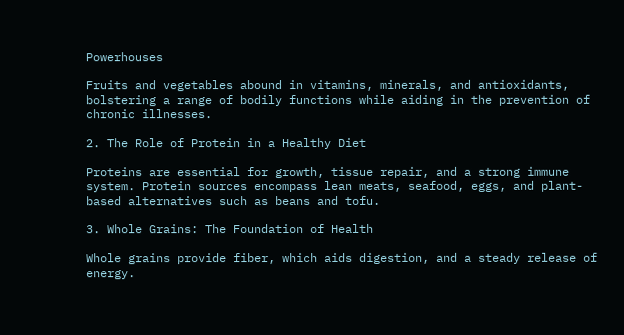Powerhouses

Fruits and vegetables abound in vitamins, minerals, and antioxidants, bolstering a range of bodily functions while aiding in the prevention of chronic illnesses.

2. The Role of Protein in a Healthy Diet

Proteins are essential for growth, tissue repair, and a strong immune system. Protein sources encompass lean meats, seafood, eggs, and plant-based alternatives such as beans and tofu.

3. Whole Grains: The Foundation of Health

Whole grains provide fiber, which aids digestion, and a steady release of energy.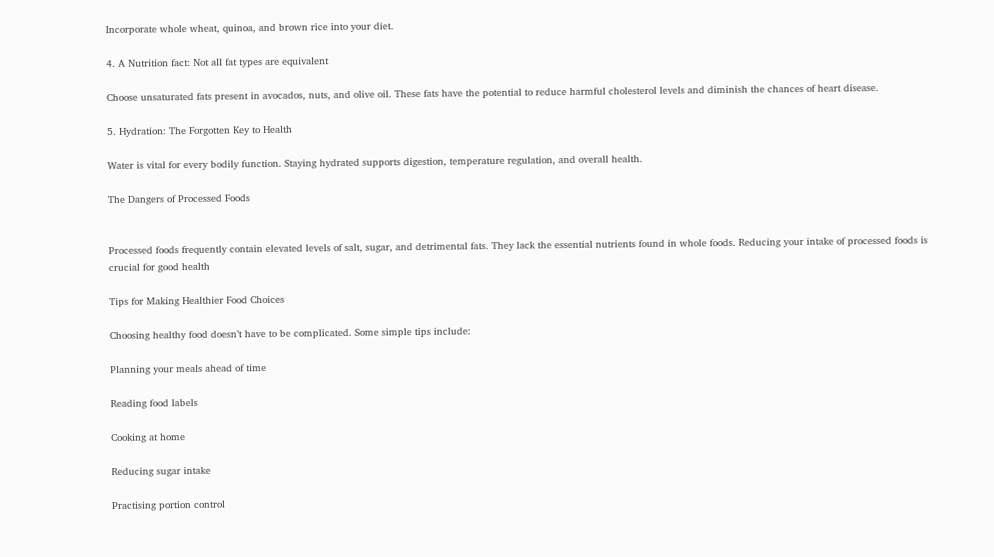Incorporate whole wheat, quinoa, and brown rice into your diet.

4. A Nutrition fact: Not all fat types are equivalent

Choose unsaturated fats present in avocados, nuts, and olive oil. These fats have the potential to reduce harmful cholesterol levels and diminish the chances of heart disease.

5. Hydration: The Forgotten Key to Health

Water is vital for every bodily function. Staying hydrated supports digestion, temperature regulation, and overall health.

The Dangers of Processed Foods


Processed foods frequently contain elevated levels of salt, sugar, and detrimental fats. They lack the essential nutrients found in whole foods. Reducing your intake of processed foods is crucial for good health

Tips for Making Healthier Food Choices

Choosing healthy food doesn’t have to be complicated. Some simple tips include:

Planning your meals ahead of time

Reading food labels

Cooking at home

Reducing sugar intake

Practising portion control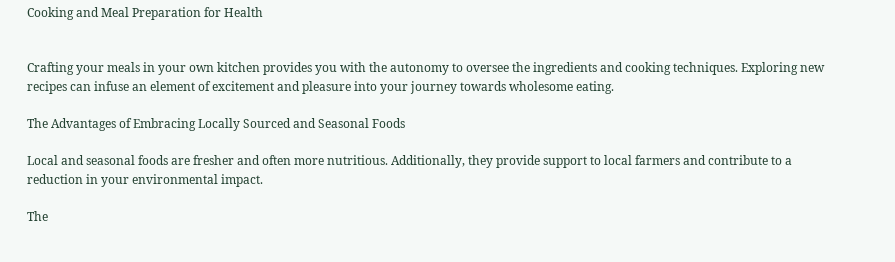Cooking and Meal Preparation for Health


Crafting your meals in your own kitchen provides you with the autonomy to oversee the ingredients and cooking techniques. Exploring new recipes can infuse an element of excitement and pleasure into your journey towards wholesome eating.

The Advantages of Embracing Locally Sourced and Seasonal Foods

Local and seasonal foods are fresher and often more nutritious. Additionally, they provide support to local farmers and contribute to a reduction in your environmental impact.

The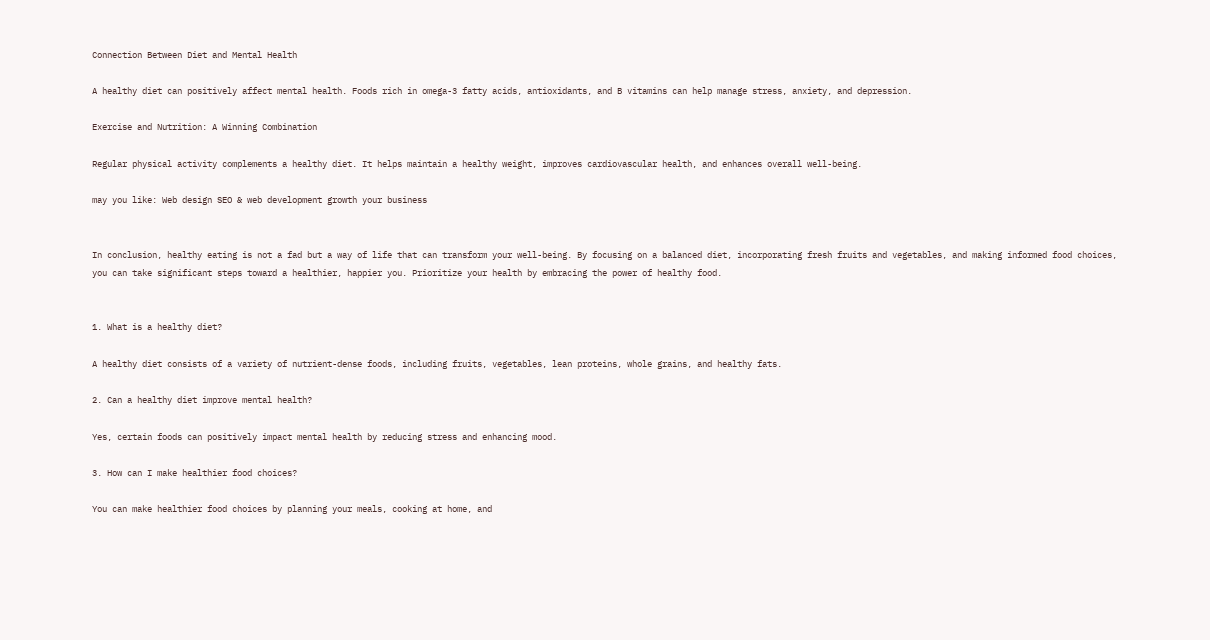Connection Between Diet and Mental Health

A healthy diet can positively affect mental health. Foods rich in omega-3 fatty acids, antioxidants, and B vitamins can help manage stress, anxiety, and depression.

Exercise and Nutrition: A Winning Combination

Regular physical activity complements a healthy diet. It helps maintain a healthy weight, improves cardiovascular health, and enhances overall well-being.

may you like: Web design SEO & web development growth your business


In conclusion, healthy eating is not a fad but a way of life that can transform your well-being. By focusing on a balanced diet, incorporating fresh fruits and vegetables, and making informed food choices, you can take significant steps toward a healthier, happier you. Prioritize your health by embracing the power of healthy food.


1. What is a healthy diet?

A healthy diet consists of a variety of nutrient-dense foods, including fruits, vegetables, lean proteins, whole grains, and healthy fats.

2. Can a healthy diet improve mental health?

Yes, certain foods can positively impact mental health by reducing stress and enhancing mood.

3. How can I make healthier food choices?

You can make healthier food choices by planning your meals, cooking at home, and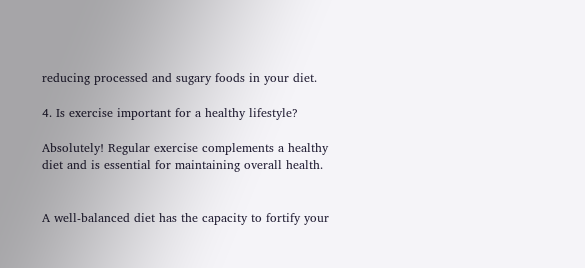reducing processed and sugary foods in your diet.

4. Is exercise important for a healthy lifestyle?

Absolutely! Regular exercise complements a healthy diet and is essential for maintaining overall health.


A well-balanced diet has the capacity to fortify your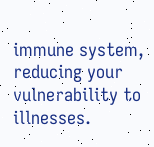immune system, reducing your vulnerability to illnesses.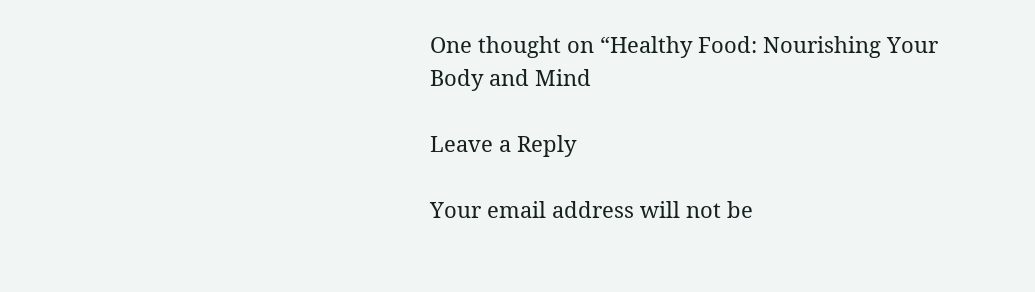One thought on “Healthy Food: Nourishing Your Body and Mind

Leave a Reply

Your email address will not be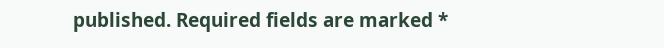published. Required fields are marked *